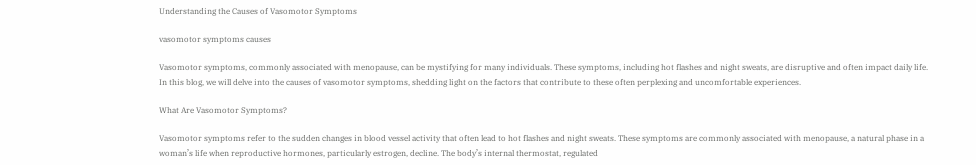Understanding the Causes of Vasomotor Symptoms

vasomotor symptoms causes

Vasomotor symptoms, commonly associated with menopause, can be mystifying for many individuals. These symptoms, including hot flashes and night sweats, are disruptive and often impact daily life. In this blog, we will delve into the causes of vasomotor symptoms, shedding light on the factors that contribute to these often perplexing and uncomfortable experiences.

What Are Vasomotor Symptoms?

Vasomotor symptoms refer to the sudden changes in blood vessel activity that often lead to hot flashes and night sweats. These symptoms are commonly associated with menopause, a natural phase in a woman’s life when reproductive hormones, particularly estrogen, decline. The body’s internal thermostat, regulated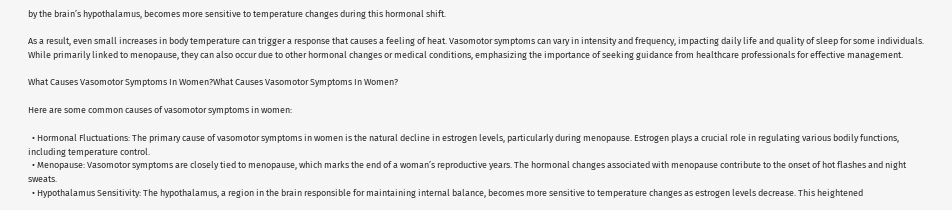by the brain’s hypothalamus, becomes more sensitive to temperature changes during this hormonal shift.

As a result, even small increases in body temperature can trigger a response that causes a feeling of heat. Vasomotor symptoms can vary in intensity and frequency, impacting daily life and quality of sleep for some individuals. While primarily linked to menopause, they can also occur due to other hormonal changes or medical conditions, emphasizing the importance of seeking guidance from healthcare professionals for effective management.

What Causes Vasomotor Symptoms In Women?What Causes Vasomotor Symptoms In Women?

Here are some common causes of vasomotor symptoms in women:

  • Hormonal Fluctuations: The primary cause of vasomotor symptoms in women is the natural decline in estrogen levels, particularly during menopause. Estrogen plays a crucial role in regulating various bodily functions, including temperature control.
  • Menopause: Vasomotor symptoms are closely tied to menopause, which marks the end of a woman’s reproductive years. The hormonal changes associated with menopause contribute to the onset of hot flashes and night sweats.
  • Hypothalamus Sensitivity: The hypothalamus, a region in the brain responsible for maintaining internal balance, becomes more sensitive to temperature changes as estrogen levels decrease. This heightened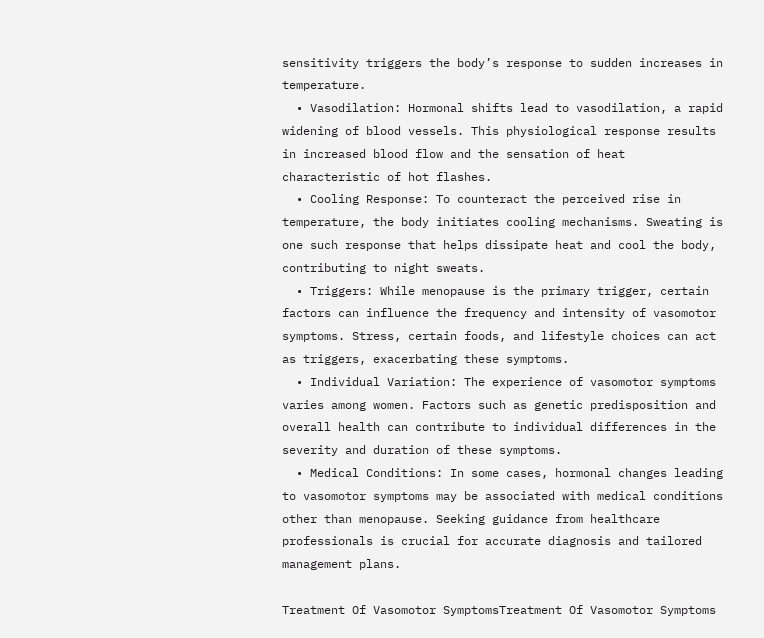sensitivity triggers the body’s response to sudden increases in temperature.
  • Vasodilation: Hormonal shifts lead to vasodilation, a rapid widening of blood vessels. This physiological response results in increased blood flow and the sensation of heat characteristic of hot flashes.
  • Cooling Response: To counteract the perceived rise in temperature, the body initiates cooling mechanisms. Sweating is one such response that helps dissipate heat and cool the body, contributing to night sweats.
  • Triggers: While menopause is the primary trigger, certain factors can influence the frequency and intensity of vasomotor symptoms. Stress, certain foods, and lifestyle choices can act as triggers, exacerbating these symptoms.
  • Individual Variation: The experience of vasomotor symptoms varies among women. Factors such as genetic predisposition and overall health can contribute to individual differences in the severity and duration of these symptoms.
  • Medical Conditions: In some cases, hormonal changes leading to vasomotor symptoms may be associated with medical conditions other than menopause. Seeking guidance from healthcare professionals is crucial for accurate diagnosis and tailored management plans.

Treatment Of Vasomotor SymptomsTreatment Of Vasomotor Symptoms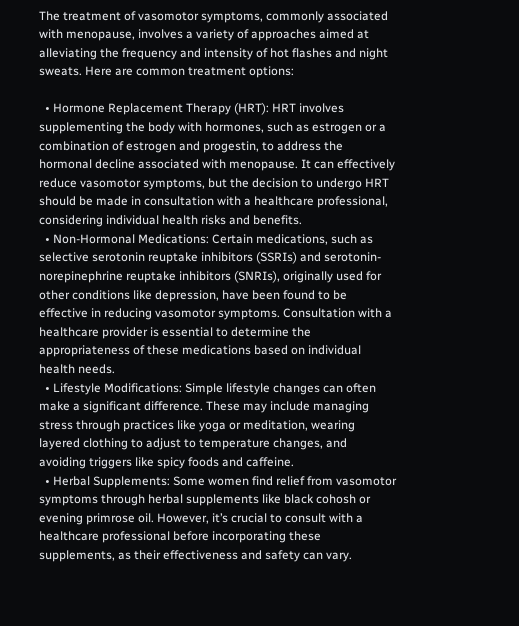The treatment of vasomotor symptoms, commonly associated with menopause, involves a variety of approaches aimed at alleviating the frequency and intensity of hot flashes and night sweats. Here are common treatment options:

  • Hormone Replacement Therapy (HRT): HRT involves supplementing the body with hormones, such as estrogen or a combination of estrogen and progestin, to address the hormonal decline associated with menopause. It can effectively reduce vasomotor symptoms, but the decision to undergo HRT should be made in consultation with a healthcare professional, considering individual health risks and benefits.
  • Non-Hormonal Medications: Certain medications, such as selective serotonin reuptake inhibitors (SSRIs) and serotonin-norepinephrine reuptake inhibitors (SNRIs), originally used for other conditions like depression, have been found to be effective in reducing vasomotor symptoms. Consultation with a healthcare provider is essential to determine the appropriateness of these medications based on individual health needs.
  • Lifestyle Modifications: Simple lifestyle changes can often make a significant difference. These may include managing stress through practices like yoga or meditation, wearing layered clothing to adjust to temperature changes, and avoiding triggers like spicy foods and caffeine.
  • Herbal Supplements: Some women find relief from vasomotor symptoms through herbal supplements like black cohosh or evening primrose oil. However, it’s crucial to consult with a healthcare professional before incorporating these supplements, as their effectiveness and safety can vary.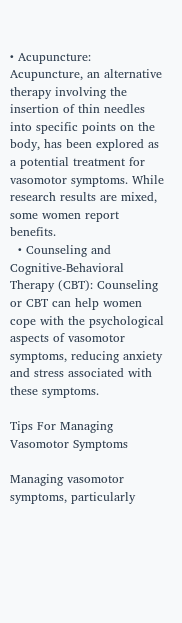• Acupuncture: Acupuncture, an alternative therapy involving the insertion of thin needles into specific points on the body, has been explored as a potential treatment for vasomotor symptoms. While research results are mixed, some women report benefits.
  • Counseling and Cognitive-Behavioral Therapy (CBT): Counseling or CBT can help women cope with the psychological aspects of vasomotor symptoms, reducing anxiety and stress associated with these symptoms.

Tips For Managing Vasomotor Symptoms

Managing vasomotor symptoms, particularly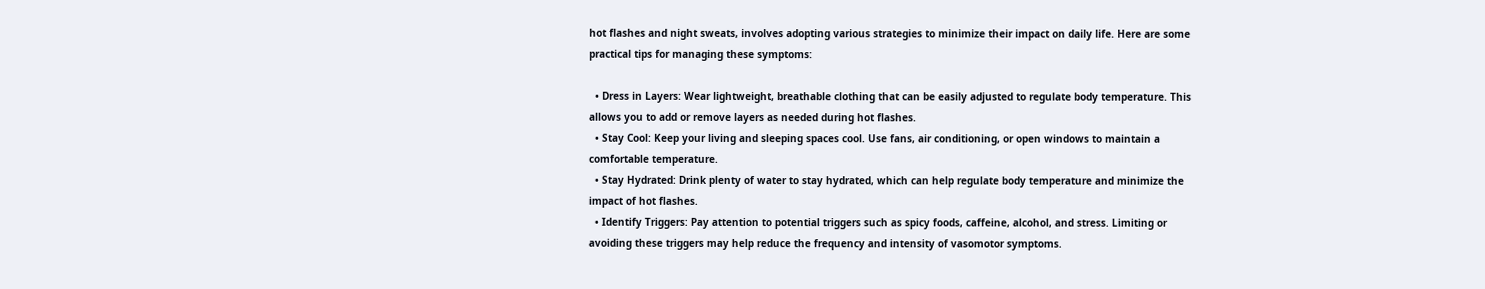hot flashes and night sweats, involves adopting various strategies to minimize their impact on daily life. Here are some practical tips for managing these symptoms:

  • Dress in Layers: Wear lightweight, breathable clothing that can be easily adjusted to regulate body temperature. This allows you to add or remove layers as needed during hot flashes.
  • Stay Cool: Keep your living and sleeping spaces cool. Use fans, air conditioning, or open windows to maintain a comfortable temperature.
  • Stay Hydrated: Drink plenty of water to stay hydrated, which can help regulate body temperature and minimize the impact of hot flashes.
  • Identify Triggers: Pay attention to potential triggers such as spicy foods, caffeine, alcohol, and stress. Limiting or avoiding these triggers may help reduce the frequency and intensity of vasomotor symptoms.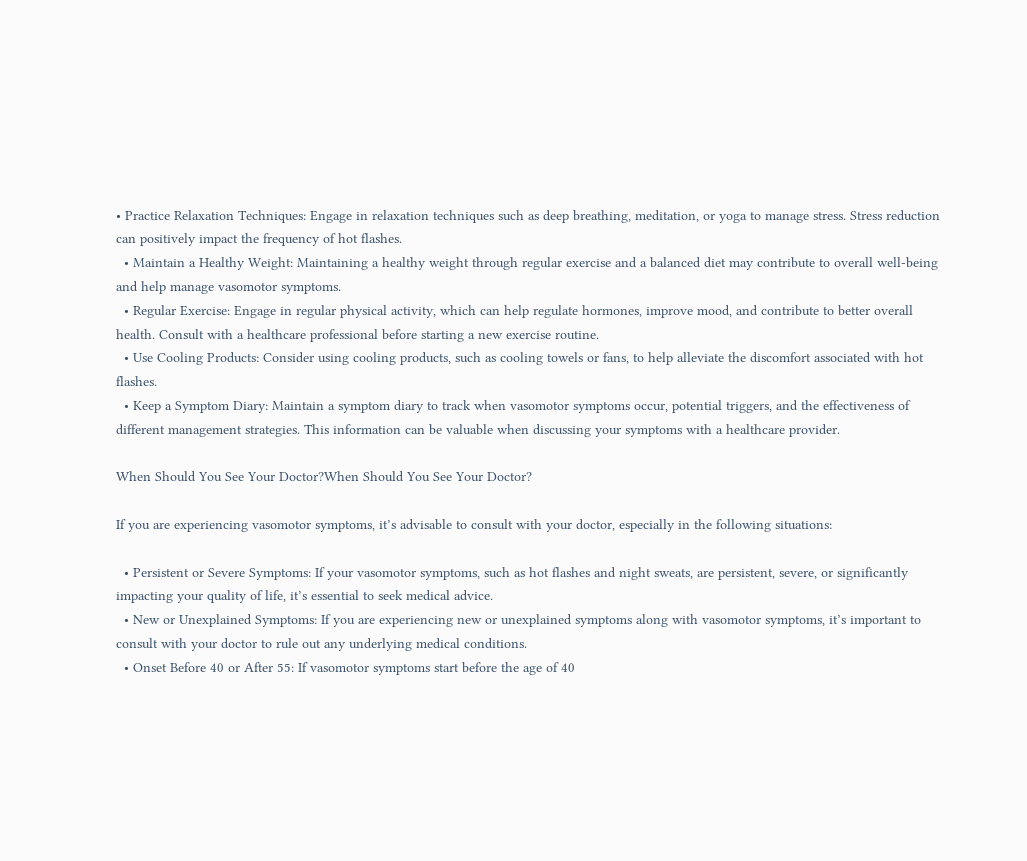• Practice Relaxation Techniques: Engage in relaxation techniques such as deep breathing, meditation, or yoga to manage stress. Stress reduction can positively impact the frequency of hot flashes.
  • Maintain a Healthy Weight: Maintaining a healthy weight through regular exercise and a balanced diet may contribute to overall well-being and help manage vasomotor symptoms.
  • Regular Exercise: Engage in regular physical activity, which can help regulate hormones, improve mood, and contribute to better overall health. Consult with a healthcare professional before starting a new exercise routine.
  • Use Cooling Products: Consider using cooling products, such as cooling towels or fans, to help alleviate the discomfort associated with hot flashes.
  • Keep a Symptom Diary: Maintain a symptom diary to track when vasomotor symptoms occur, potential triggers, and the effectiveness of different management strategies. This information can be valuable when discussing your symptoms with a healthcare provider.

When Should You See Your Doctor?When Should You See Your Doctor?

If you are experiencing vasomotor symptoms, it’s advisable to consult with your doctor, especially in the following situations:

  • Persistent or Severe Symptoms: If your vasomotor symptoms, such as hot flashes and night sweats, are persistent, severe, or significantly impacting your quality of life, it’s essential to seek medical advice.
  • New or Unexplained Symptoms: If you are experiencing new or unexplained symptoms along with vasomotor symptoms, it’s important to consult with your doctor to rule out any underlying medical conditions.
  • Onset Before 40 or After 55: If vasomotor symptoms start before the age of 40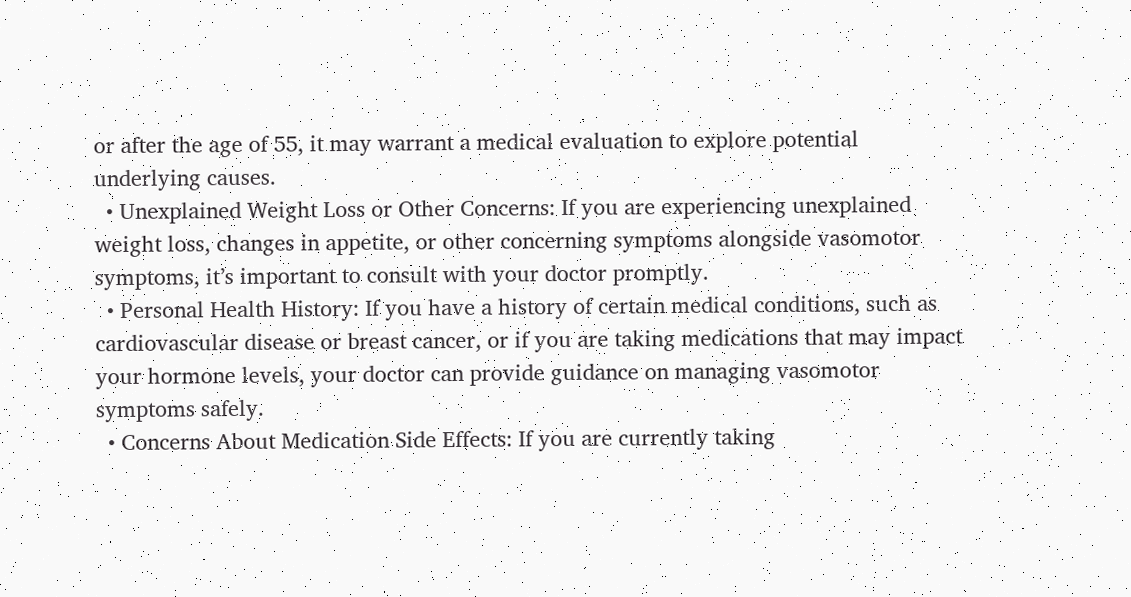or after the age of 55, it may warrant a medical evaluation to explore potential underlying causes.
  • Unexplained Weight Loss or Other Concerns: If you are experiencing unexplained weight loss, changes in appetite, or other concerning symptoms alongside vasomotor symptoms, it’s important to consult with your doctor promptly.
  • Personal Health History: If you have a history of certain medical conditions, such as cardiovascular disease or breast cancer, or if you are taking medications that may impact your hormone levels, your doctor can provide guidance on managing vasomotor symptoms safely.
  • Concerns About Medication Side Effects: If you are currently taking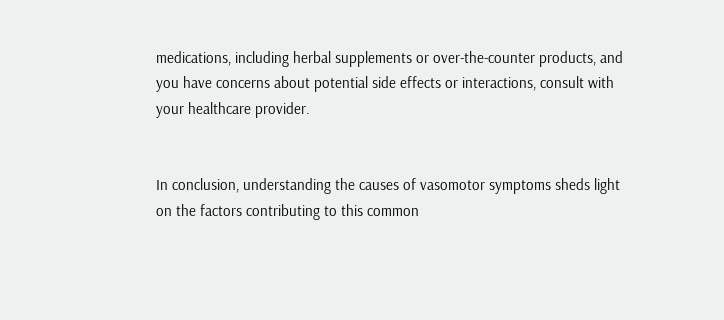medications, including herbal supplements or over-the-counter products, and you have concerns about potential side effects or interactions, consult with your healthcare provider.


In conclusion, understanding the causes of vasomotor symptoms sheds light on the factors contributing to this common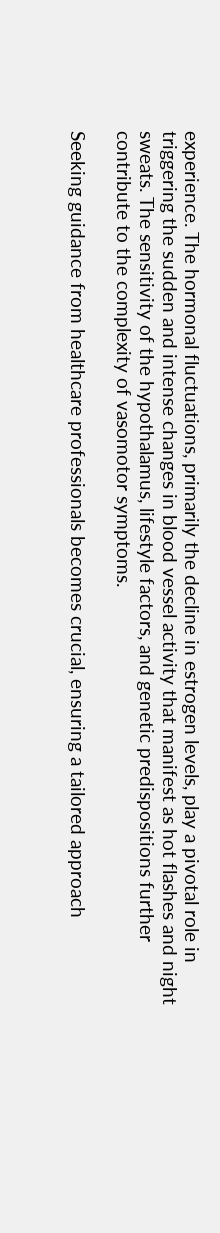experience. The hormonal fluctuations, primarily the decline in estrogen levels, play a pivotal role in triggering the sudden and intense changes in blood vessel activity that manifest as hot flashes and night sweats. The sensitivity of the hypothalamus, lifestyle factors, and genetic predispositions further contribute to the complexity of vasomotor symptoms.

Seeking guidance from healthcare professionals becomes crucial, ensuring a tailored approach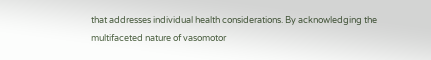that addresses individual health considerations. By acknowledging the multifaceted nature of vasomotor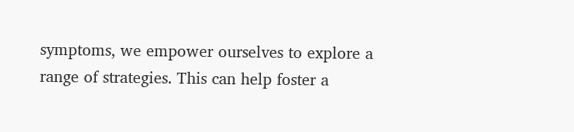symptoms, we empower ourselves to explore a range of strategies. This can help foster a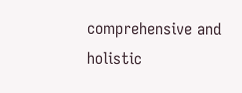comprehensive and holistic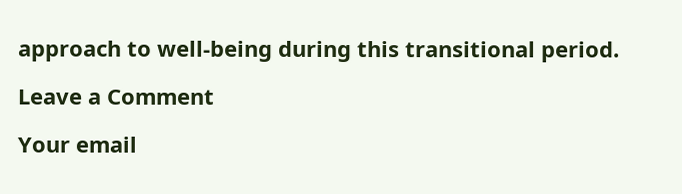approach to well-being during this transitional period.

Leave a Comment

Your email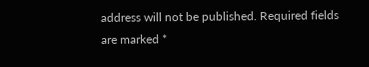address will not be published. Required fields are marked *